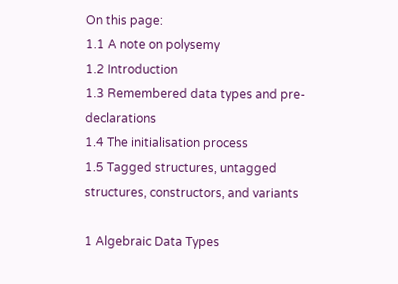On this page:
1.1 A note on polysemy
1.2 Introduction
1.3 Remembered data types and pre-declarations
1.4 The initialisation process
1.5 Tagged structures, untagged structures, constructors, and variants

1 Algebraic Data Types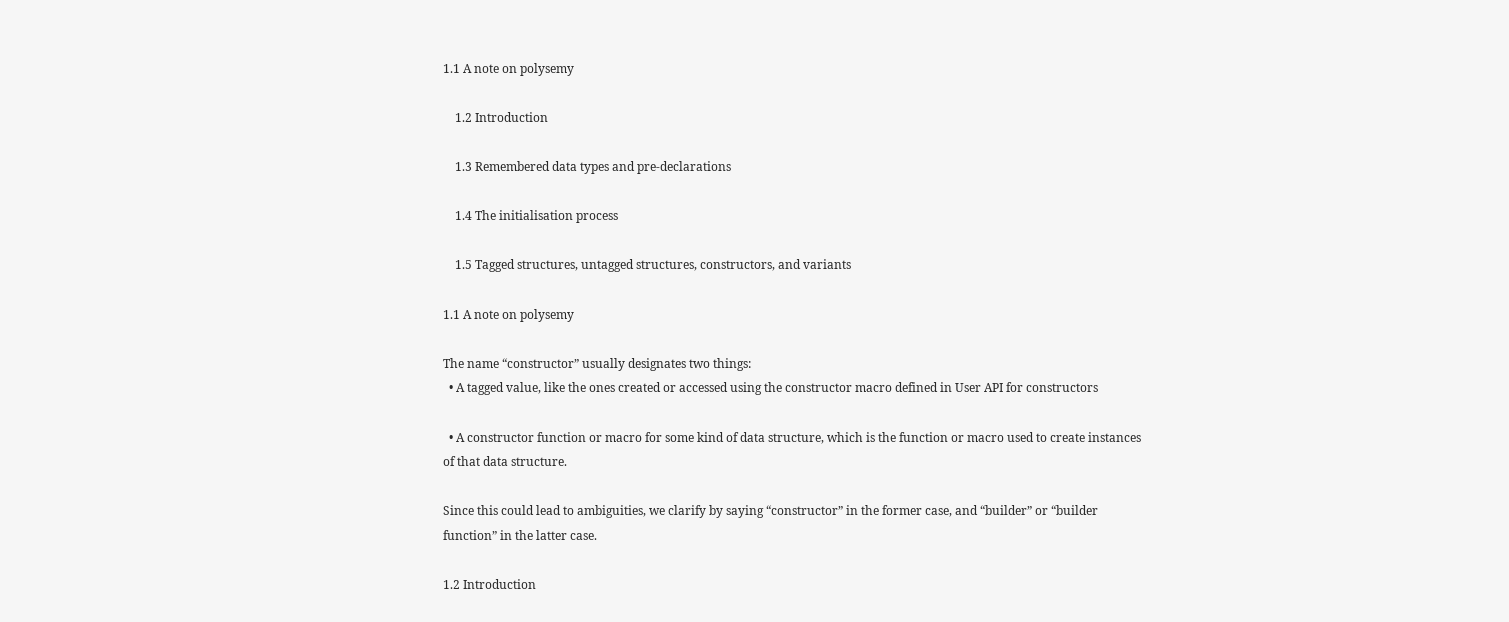1.1 A note on polysemy

    1.2 Introduction

    1.3 Remembered data types and pre-declarations

    1.4 The initialisation process

    1.5 Tagged structures, untagged structures, constructors, and variants

1.1 A note on polysemy

The name “constructor” usually designates two things:
  • A tagged value, like the ones created or accessed using the constructor macro defined in User API for constructors

  • A constructor function or macro for some kind of data structure, which is the function or macro used to create instances of that data structure.

Since this could lead to ambiguities, we clarify by saying “constructor” in the former case, and “builder” or “builder function” in the latter case.

1.2 Introduction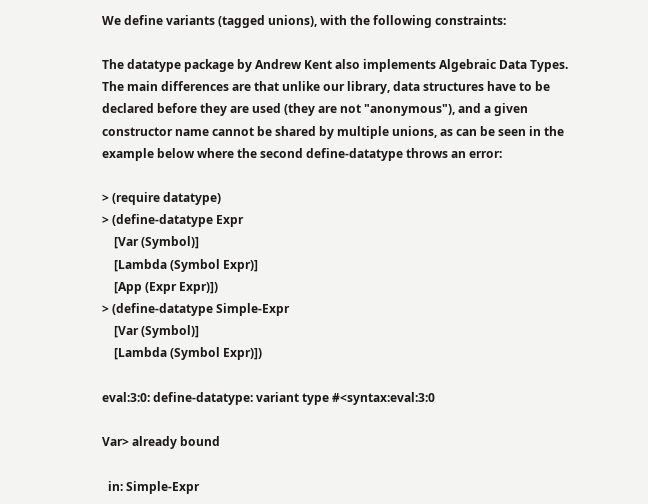We define variants (tagged unions), with the following constraints:

The datatype package by Andrew Kent also implements Algebraic Data Types. The main differences are that unlike our library, data structures have to be declared before they are used (they are not "anonymous"), and a given constructor name cannot be shared by multiple unions, as can be seen in the example below where the second define-datatype throws an error:

> (require datatype)
> (define-datatype Expr
    [Var (Symbol)]
    [Lambda (Symbol Expr)]
    [App (Expr Expr)])
> (define-datatype Simple-Expr
    [Var (Symbol)]
    [Lambda (Symbol Expr)])

eval:3:0: define-datatype: variant type #<syntax:eval:3:0

Var> already bound

  in: Simple-Expr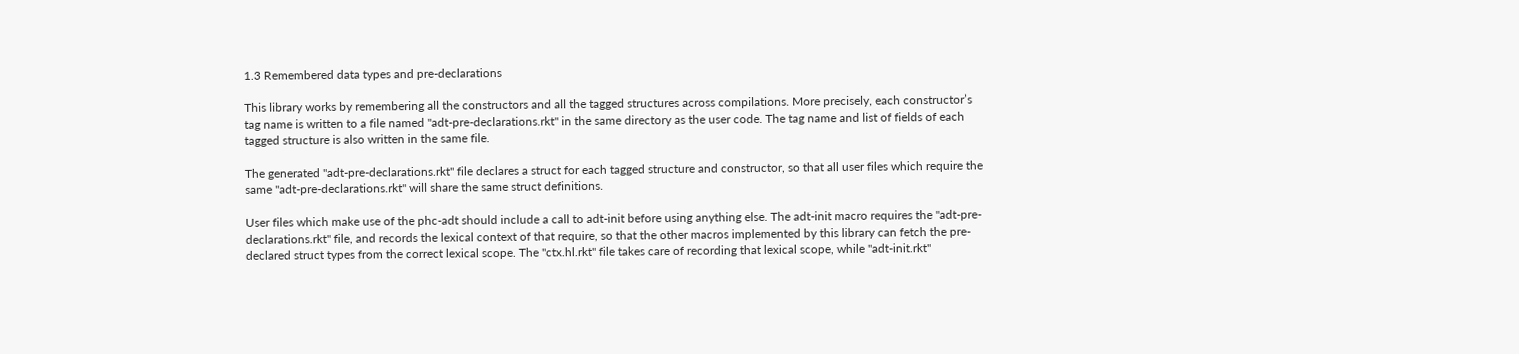1.3 Remembered data types and pre-declarations

This library works by remembering all the constructors and all the tagged structures across compilations. More precisely, each constructor’s tag name is written to a file named "adt-pre-declarations.rkt" in the same directory as the user code. The tag name and list of fields of each tagged structure is also written in the same file.

The generated "adt-pre-declarations.rkt" file declares a struct for each tagged structure and constructor, so that all user files which require the same "adt-pre-declarations.rkt" will share the same struct definitions.

User files which make use of the phc-adt should include a call to adt-init before using anything else. The adt-init macro requires the "adt-pre-declarations.rkt" file, and records the lexical context of that require, so that the other macros implemented by this library can fetch the pre-declared struct types from the correct lexical scope. The "ctx.hl.rkt" file takes care of recording that lexical scope, while "adt-init.rkt"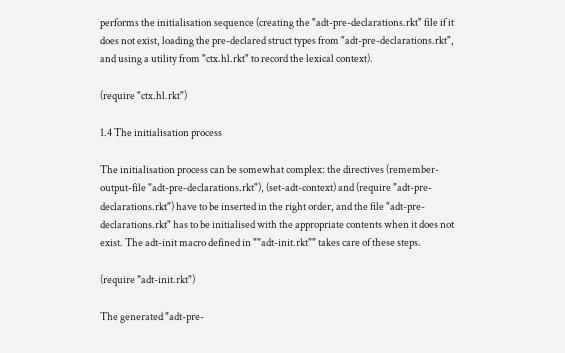performs the initialisation sequence (creating the "adt-pre-declarations.rkt" file if it does not exist, loading the pre-declared struct types from "adt-pre-declarations.rkt", and using a utility from "ctx.hl.rkt" to record the lexical context).

(require "ctx.hl.rkt")

1.4 The initialisation process

The initialisation process can be somewhat complex: the directives (remember-output-file "adt-pre-declarations.rkt"), (set-adt-context) and (require "adt-pre-declarations.rkt") have to be inserted in the right order, and the file "adt-pre-declarations.rkt" has to be initialised with the appropriate contents when it does not exist. The adt-init macro defined in ""adt-init.rkt"" takes care of these steps.

(require "adt-init.rkt")

The generated "adt-pre-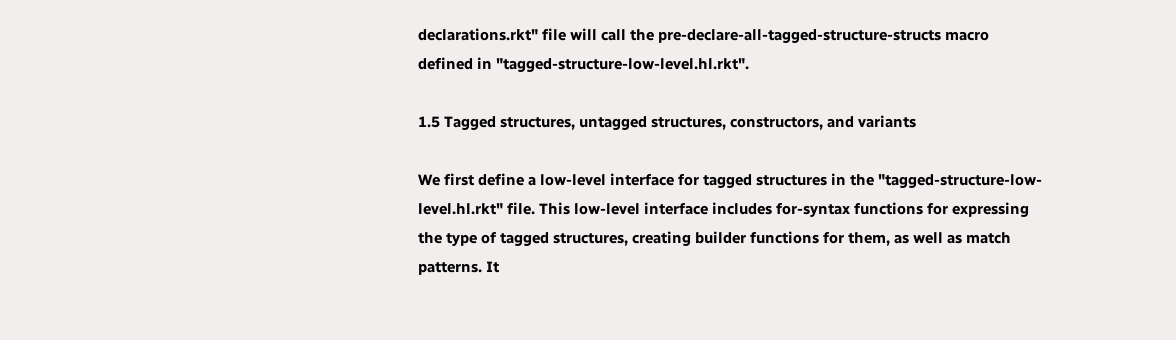declarations.rkt" file will call the pre-declare-all-tagged-structure-structs macro defined in "tagged-structure-low-level.hl.rkt".

1.5 Tagged structures, untagged structures, constructors, and variants

We first define a low-level interface for tagged structures in the "tagged-structure-low-level.hl.rkt" file. This low-level interface includes for-syntax functions for expressing the type of tagged structures, creating builder functions for them, as well as match patterns. It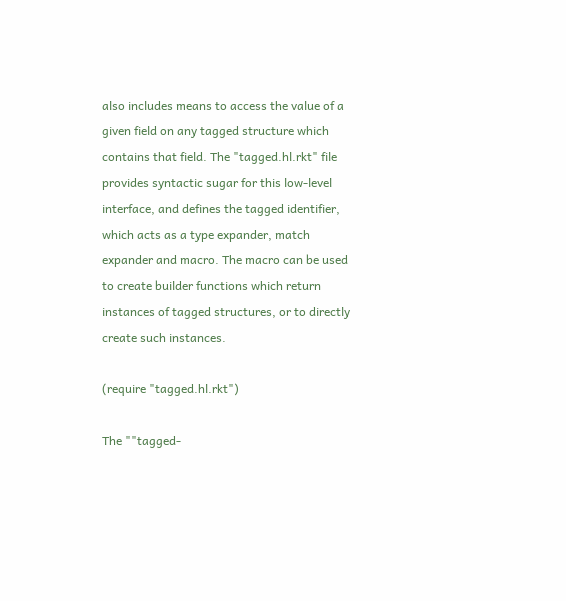also includes means to access the value of a given field on any tagged structure which contains that field. The "tagged.hl.rkt" file provides syntactic sugar for this low-level interface, and defines the tagged identifier, which acts as a type expander, match expander and macro. The macro can be used to create builder functions which return instances of tagged structures, or to directly create such instances.

(require "tagged.hl.rkt")

The ""tagged-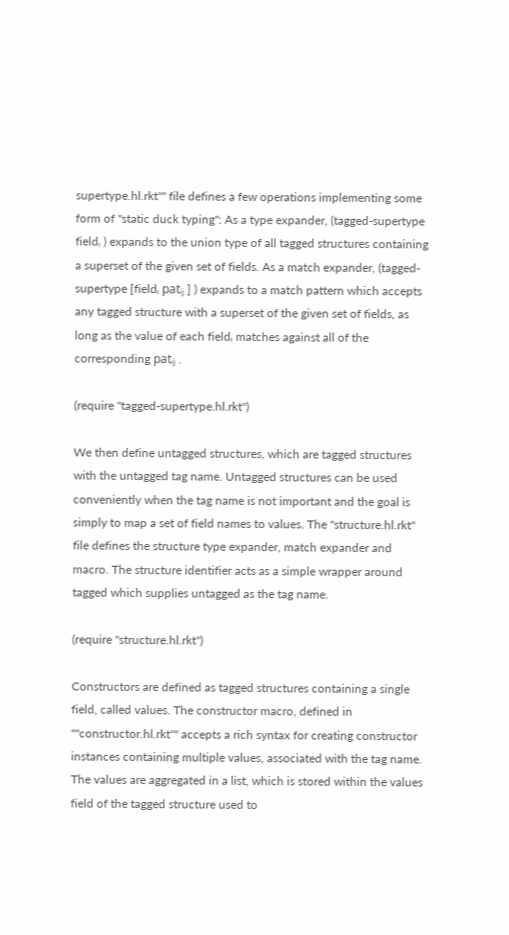supertype.hl.rkt"" file defines a few operations implementing some form of "static duck typing": As a type expander, (tagged-supertype fieldᵢ ) expands to the union type of all tagged structures containing a superset of the given set of fields. As a match expander, (tagged-supertype [fieldᵢ patᵢⱼ ] ) expands to a match pattern which accepts any tagged structure with a superset of the given set of fields, as long as the value of each fieldᵢ matches against all of the corresponding patᵢⱼ .

(require "tagged-supertype.hl.rkt")

We then define untagged structures, which are tagged structures with the untagged tag name. Untagged structures can be used conveniently when the tag name is not important and the goal is simply to map a set of field names to values. The "structure.hl.rkt" file defines the structure type expander, match expander and macro. The structure identifier acts as a simple wrapper around tagged which supplies untagged as the tag name.

(require "structure.hl.rkt")

Constructors are defined as tagged structures containing a single field, called values. The constructor macro, defined in ""constructor.hl.rkt"" accepts a rich syntax for creating constructor instances containing multiple values, associated with the tag name. The values are aggregated in a list, which is stored within the values field of the tagged structure used to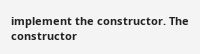implement the constructor. The constructor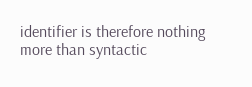identifier is therefore nothing more than syntactic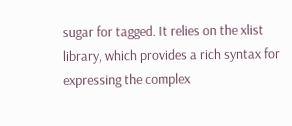sugar for tagged. It relies on the xlist library, which provides a rich syntax for expressing the complex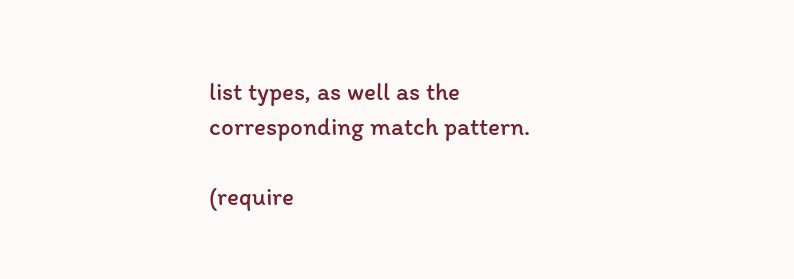list types, as well as the corresponding match pattern.

(require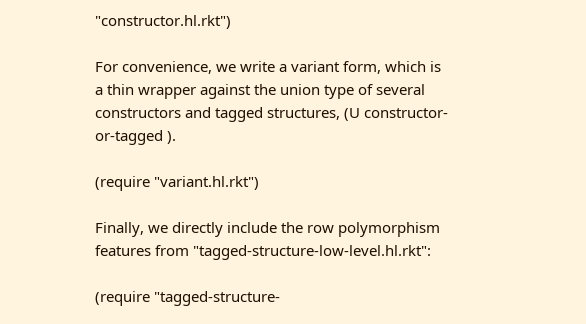"constructor.hl.rkt")

For convenience, we write a variant form, which is a thin wrapper against the union type of several constructors and tagged structures, (U constructor-or-tagged ).

(require "variant.hl.rkt")

Finally, we directly include the row polymorphism features from "tagged-structure-low-level.hl.rkt":

(require "tagged-structure-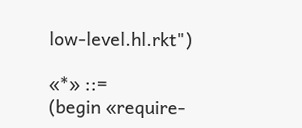low-level.hl.rkt")

«*» ::=
(begin «require-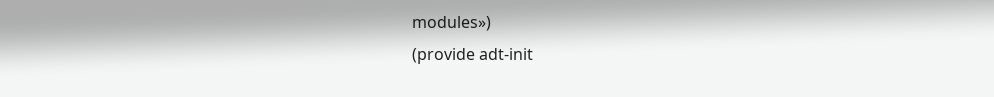modules»)
(provide adt-init